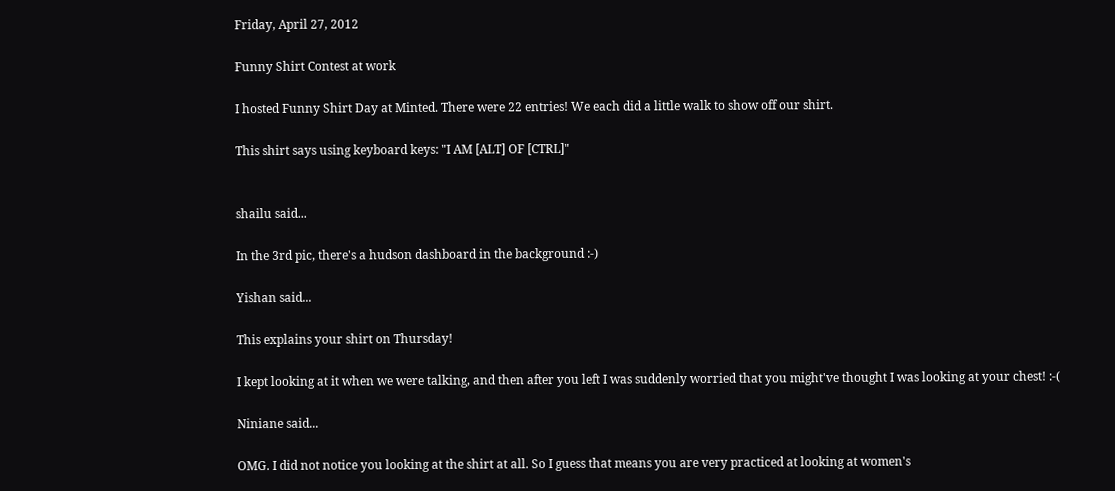Friday, April 27, 2012

Funny Shirt Contest at work

I hosted Funny Shirt Day at Minted. There were 22 entries! We each did a little walk to show off our shirt.

This shirt says using keyboard keys: "I AM [ALT] OF [CTRL]"


shailu said...

In the 3rd pic, there's a hudson dashboard in the background :-)

Yishan said...

This explains your shirt on Thursday!

I kept looking at it when we were talking, and then after you left I was suddenly worried that you might've thought I was looking at your chest! :-(

Niniane said...

OMG. I did not notice you looking at the shirt at all. So I guess that means you are very practiced at looking at women's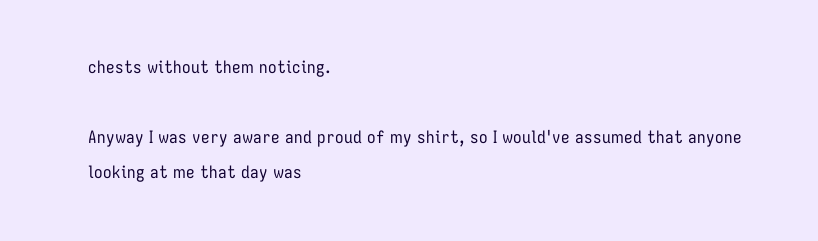chests without them noticing.

Anyway I was very aware and proud of my shirt, so I would've assumed that anyone looking at me that day was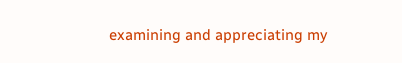examining and appreciating my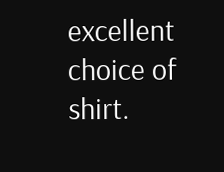excellent choice of shirt.